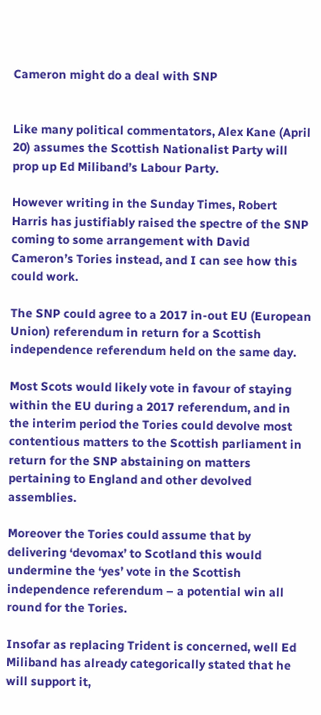Cameron might do a deal with SNP


Like many political commentators, Alex Kane (April 20) assumes the Scottish Nationalist Party will prop up Ed Miliband’s Labour Party.

However writing in the Sunday Times, Robert Harris has justifiably raised the spectre of the SNP coming to some arrangement with David Cameron’s Tories instead, and I can see how this could work.

The SNP could agree to a 2017 in-out EU (European Union) referendum in return for a Scottish independence referendum held on the same day.

Most Scots would likely vote in favour of staying within the EU during a 2017 referendum, and in the interim period the Tories could devolve most contentious matters to the Scottish parliament in return for the SNP abstaining on matters pertaining to England and other devolved assemblies.

Moreover the Tories could assume that by delivering ‘devomax’ to Scotland this would undermine the ‘yes’ vote in the Scottish independence referendum – a potential win all round for the Tories.

Insofar as replacing Trident is concerned, well Ed Miliband has already categorically stated that he will support it,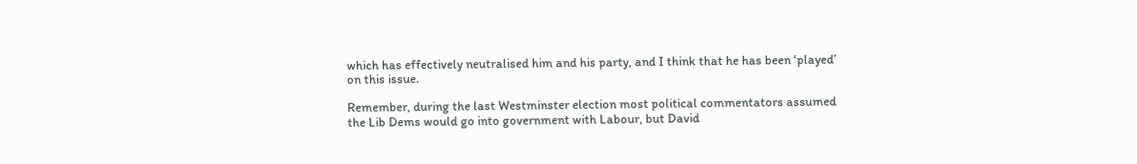which has effectively neutralised him and his party, and I think that he has been ‘played’ on this issue.

Remember, during the last Westminster election most political commentators assumed the Lib Dems would go into government with Labour, but David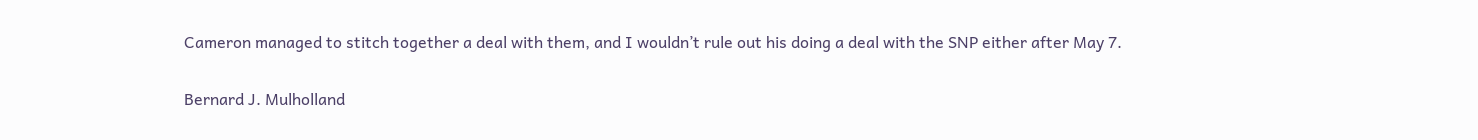Cameron managed to stitch together a deal with them, and I wouldn’t rule out his doing a deal with the SNP either after May 7.

Bernard J. Mulholland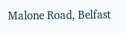Malone Road, Belfast